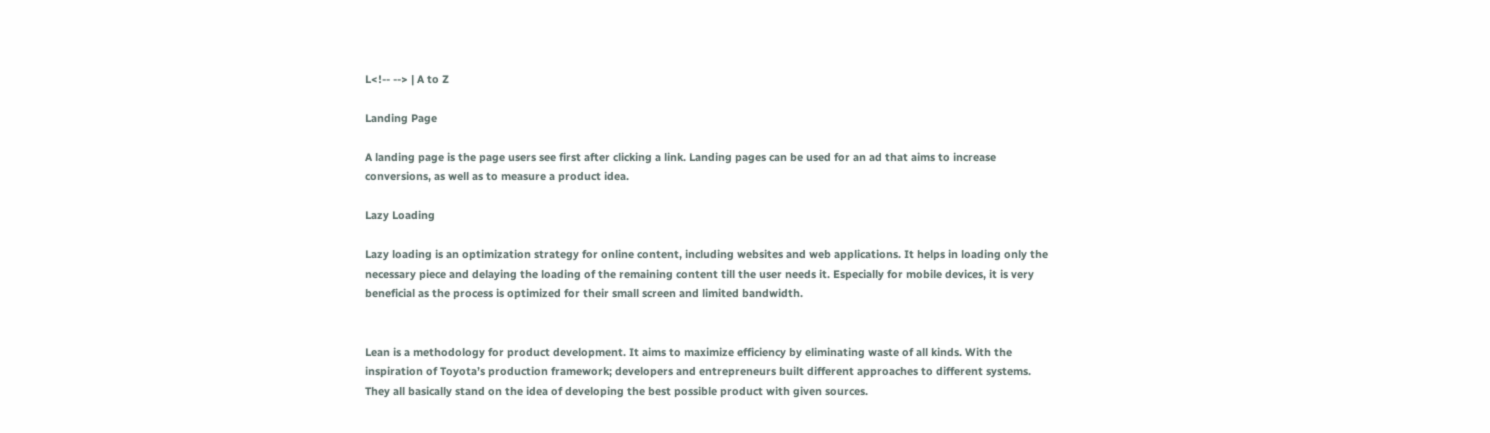L<!-- --> | A to Z

Landing Page

A landing page is the page users see first after clicking a link. Landing pages can be used for an ad that aims to increase conversions, as well as to measure a product idea.

Lazy Loading

Lazy loading is an optimization strategy for online content, including websites and web applications. It helps in loading only the necessary piece and delaying the loading of the remaining content till the user needs it. Especially for mobile devices, it is very beneficial as the process is optimized for their small screen and limited bandwidth.


Lean is a methodology for product development. It aims to maximize efficiency by eliminating waste of all kinds. With the inspiration of Toyota’s production framework; developers and entrepreneurs built different approaches to different systems. They all basically stand on the idea of developing the best possible product with given sources.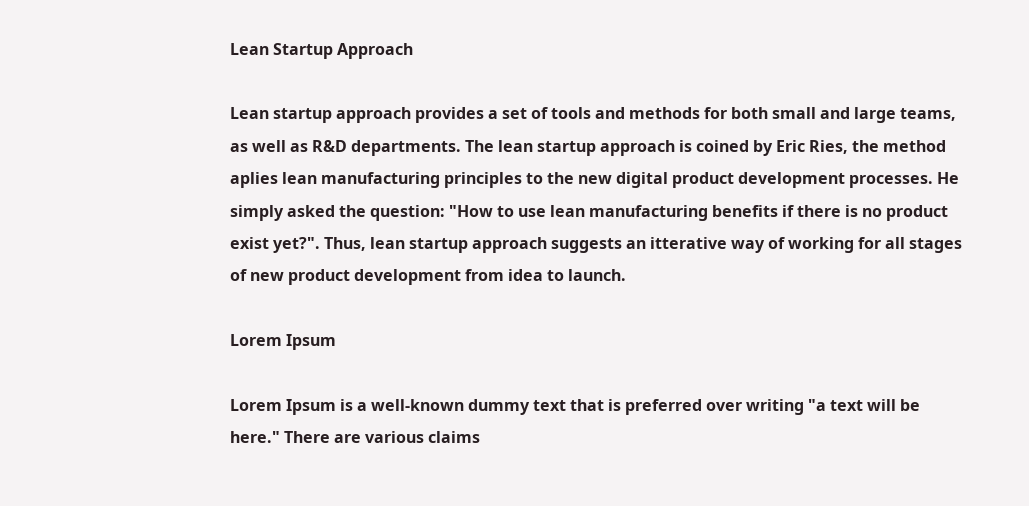Lean Startup Approach

Lean startup approach provides a set of tools and methods for both small and large teams, as well as R&D departments. The lean startup approach is coined by Eric Ries, the method aplies lean manufacturing principles to the new digital product development processes. He simply asked the question: "How to use lean manufacturing benefits if there is no product exist yet?". Thus, lean startup approach suggests an itterative way of working for all stages of new product development from idea to launch.

Lorem Ipsum

Lorem Ipsum is a well-known dummy text that is preferred over writing "a text will be here." There are various claims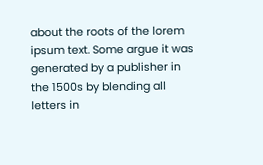about the roots of the lorem ipsum text. Some argue it was generated by a publisher in the 1500s by blending all letters in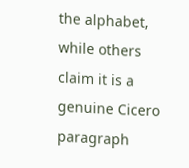the alphabet, while others claim it is a genuine Cicero paragraph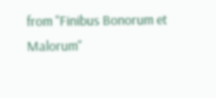from "Finibus Bonorum et Malorum"